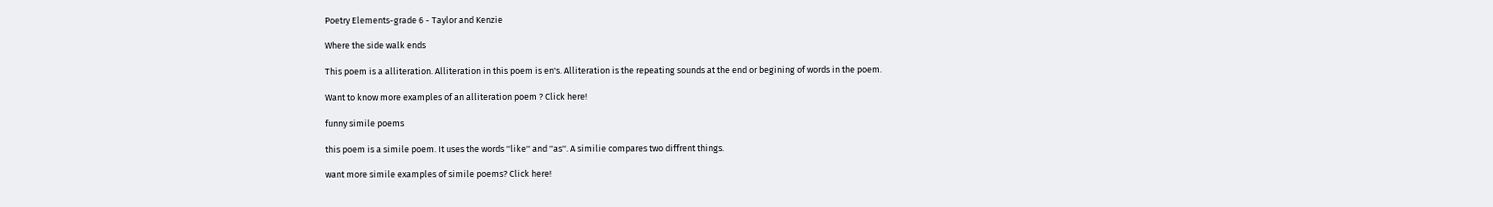Poetry Elements-grade 6 - Taylor and Kenzie

Where the side walk ends

This poem is a alliteration. Alliteration in this poem is en's. Alliteration is the repeating sounds at the end or begining of words in the poem.

Want to know more examples of an alliteration poem ? Click here!

funny simile poems

this poem is a simile poem. It uses the words ''like'' and ''as''. A similie compares two diffrent things.

want more simile examples of simile poems? Click here!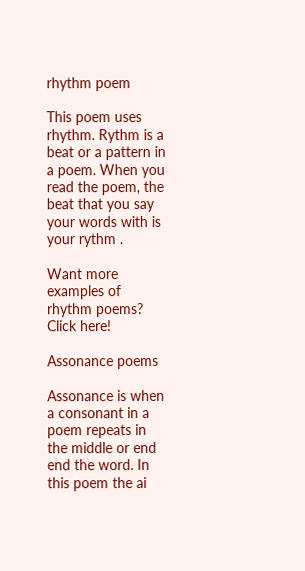rhythm poem

This poem uses rhythm. Rythm is a beat or a pattern in a poem. When you read the poem, the beat that you say your words with is your rythm .

Want more examples of rhythm poems? Click here!

Assonance poems

Assonance is when a consonant in a poem repeats in the middle or end end the word. In this poem the ai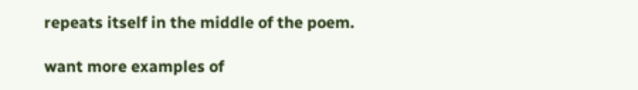repeats itself in the middle of the poem.

want more examples of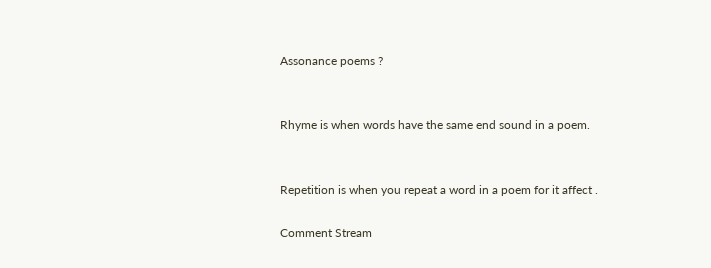Assonance poems ?


Rhyme is when words have the same end sound in a poem.


Repetition is when you repeat a word in a poem for it affect .

Comment Stream